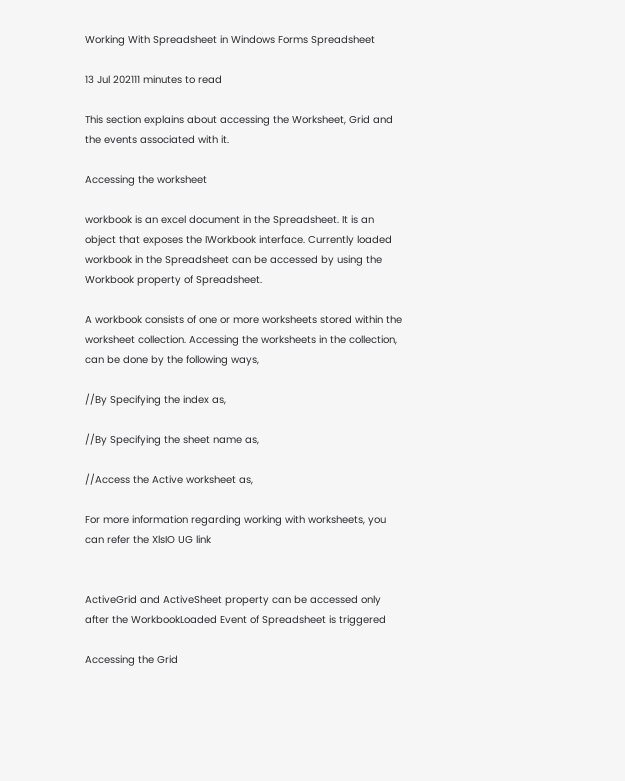Working With Spreadsheet in Windows Forms Spreadsheet

13 Jul 202111 minutes to read

This section explains about accessing the Worksheet, Grid and the events associated with it.

Accessing the worksheet

workbook is an excel document in the Spreadsheet. It is an object that exposes the IWorkbook interface. Currently loaded workbook in the Spreadsheet can be accessed by using the Workbook property of Spreadsheet.

A workbook consists of one or more worksheets stored within the worksheet collection. Accessing the worksheets in the collection, can be done by the following ways,

//By Specifying the index as,

//By Specifying the sheet name as,

//Access the Active worksheet as,

For more information regarding working with worksheets, you can refer the XlsIO UG link


ActiveGrid and ActiveSheet property can be accessed only after the WorkbookLoaded Event of Spreadsheet is triggered

Accessing the Grid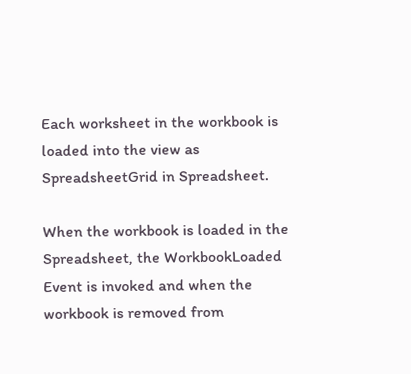Each worksheet in the workbook is loaded into the view as SpreadsheetGrid in Spreadsheet.

When the workbook is loaded in the Spreadsheet, the WorkbookLoaded Event is invoked and when the workbook is removed from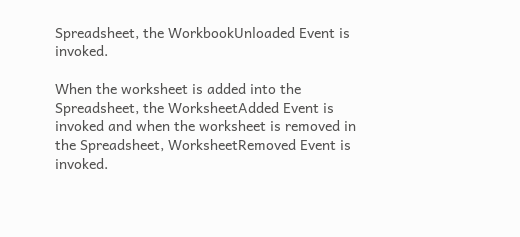Spreadsheet, the WorkbookUnloaded Event is invoked.

When the worksheet is added into the Spreadsheet, the WorksheetAdded Event is invoked and when the worksheet is removed in the Spreadsheet, WorksheetRemoved Event is invoked.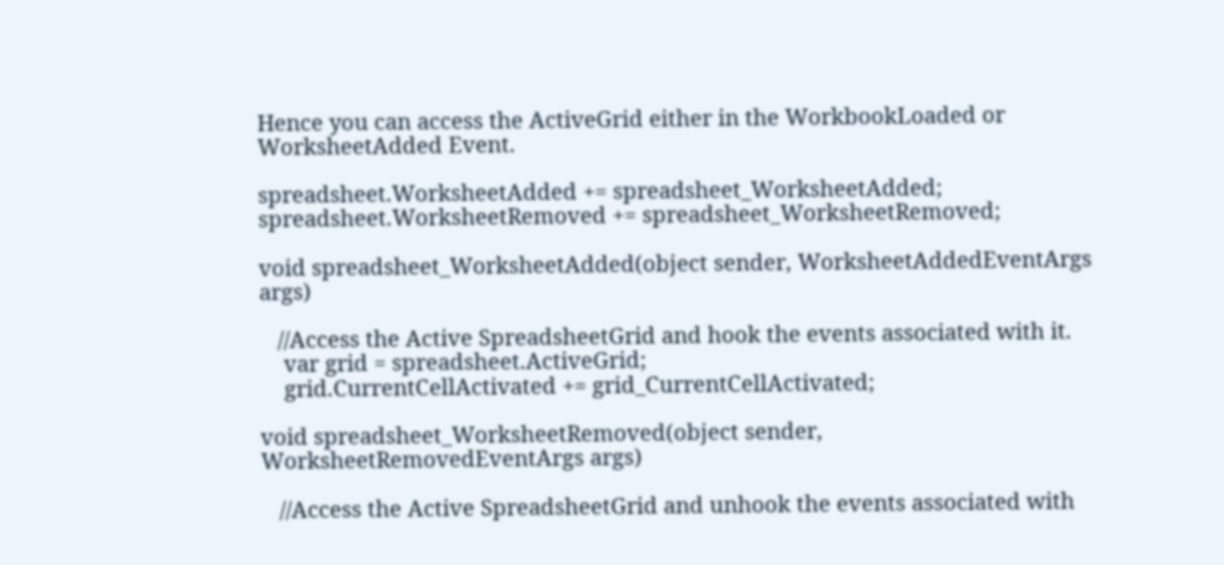Hence you can access the ActiveGrid either in the WorkbookLoaded or WorksheetAdded Event.

spreadsheet.WorksheetAdded += spreadsheet_WorksheetAdded;
spreadsheet.WorksheetRemoved += spreadsheet_WorksheetRemoved;

void spreadsheet_WorksheetAdded(object sender, WorksheetAddedEventArgs args)

   //Access the Active SpreadsheetGrid and hook the events associated with it.
    var grid = spreadsheet.ActiveGrid;
    grid.CurrentCellActivated += grid_CurrentCellActivated;

void spreadsheet_WorksheetRemoved(object sender, WorksheetRemovedEventArgs args)

   //Access the Active SpreadsheetGrid and unhook the events associated with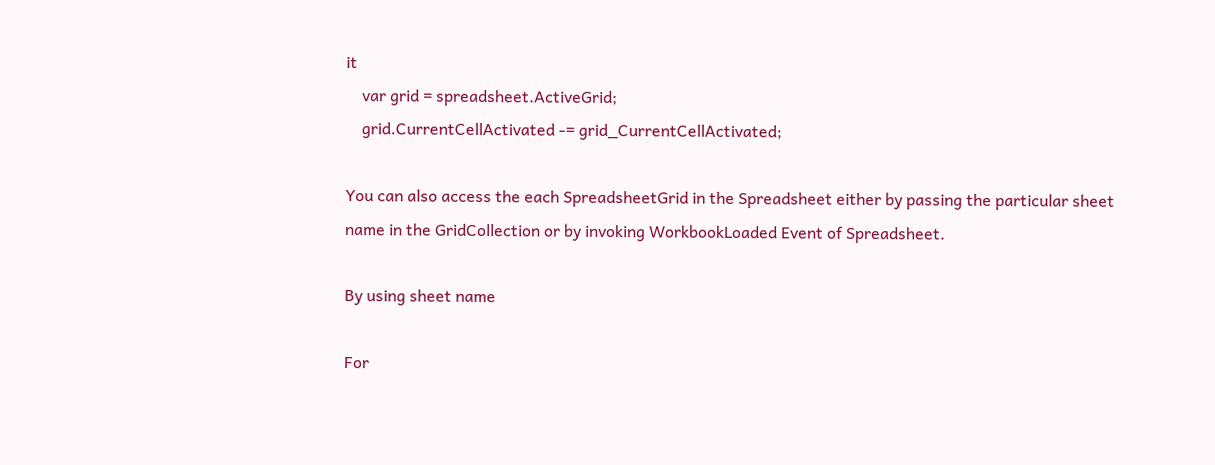it
    var grid = spreadsheet.ActiveGrid;
    grid.CurrentCellActivated -= grid_CurrentCellActivated;

You can also access the each SpreadsheetGrid in the Spreadsheet either by passing the particular sheet name in the GridCollection or by invoking WorkbookLoaded Event of Spreadsheet.

By using sheet name

For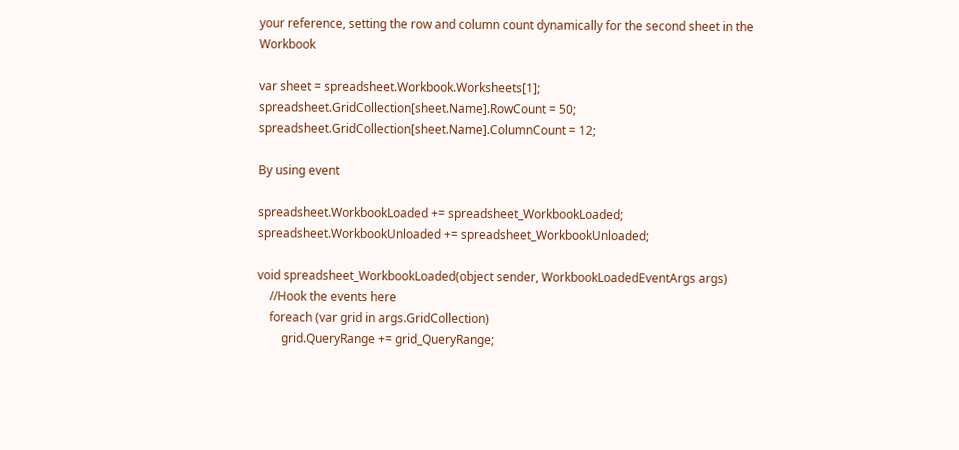your reference, setting the row and column count dynamically for the second sheet in the Workbook

var sheet = spreadsheet.Workbook.Worksheets[1];
spreadsheet.GridCollection[sheet.Name].RowCount = 50;
spreadsheet.GridCollection[sheet.Name].ColumnCount = 12;

By using event

spreadsheet.WorkbookLoaded += spreadsheet_WorkbookLoaded;
spreadsheet.WorkbookUnloaded += spreadsheet_WorkbookUnloaded;

void spreadsheet_WorkbookLoaded(object sender, WorkbookLoadedEventArgs args)
    //Hook the events here
    foreach (var grid in args.GridCollection)
        grid.QueryRange += grid_QueryRange;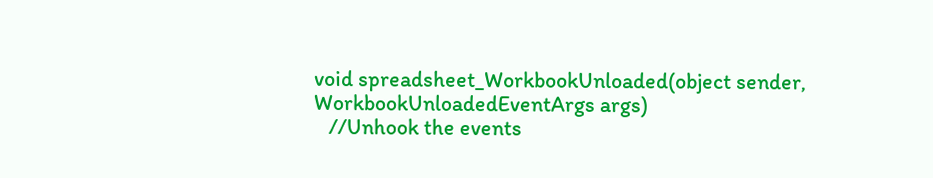void spreadsheet_WorkbookUnloaded(object sender, WorkbookUnloadedEventArgs args)
   //Unhook the events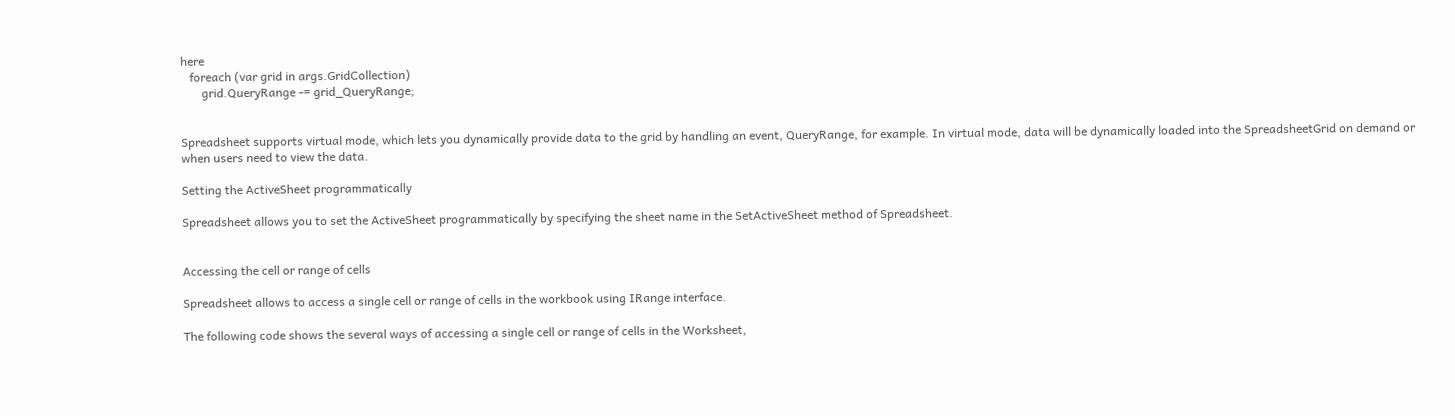here
   foreach (var grid in args.GridCollection)
       grid.QueryRange -= grid_QueryRange;


Spreadsheet supports virtual mode, which lets you dynamically provide data to the grid by handling an event, QueryRange, for example. In virtual mode, data will be dynamically loaded into the SpreadsheetGrid on demand or when users need to view the data.

Setting the ActiveSheet programmatically

Spreadsheet allows you to set the ActiveSheet programmatically by specifying the sheet name in the SetActiveSheet method of Spreadsheet.


Accessing the cell or range of cells

Spreadsheet allows to access a single cell or range of cells in the workbook using IRange interface.

The following code shows the several ways of accessing a single cell or range of cells in the Worksheet,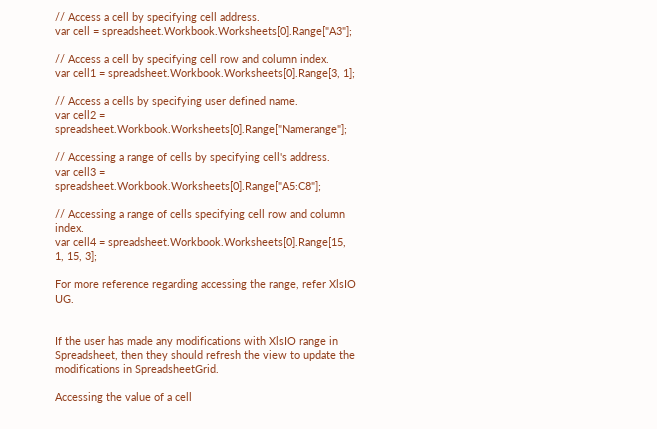// Access a cell by specifying cell address.
var cell = spreadsheet.Workbook.Worksheets[0].Range["A3"];

// Access a cell by specifying cell row and column index.
var cell1 = spreadsheet.Workbook.Worksheets[0].Range[3, 1];

// Access a cells by specifying user defined name.
var cell2 = spreadsheet.Workbook.Worksheets[0].Range["Namerange"];

// Accessing a range of cells by specifying cell's address.
var cell3 = spreadsheet.Workbook.Worksheets[0].Range["A5:C8"];

// Accessing a range of cells specifying cell row and column index.
var cell4 = spreadsheet.Workbook.Worksheets[0].Range[15, 1, 15, 3];

For more reference regarding accessing the range, refer XlsIO UG.


If the user has made any modifications with XlsIO range in Spreadsheet, then they should refresh the view to update the modifications in SpreadsheetGrid.

Accessing the value of a cell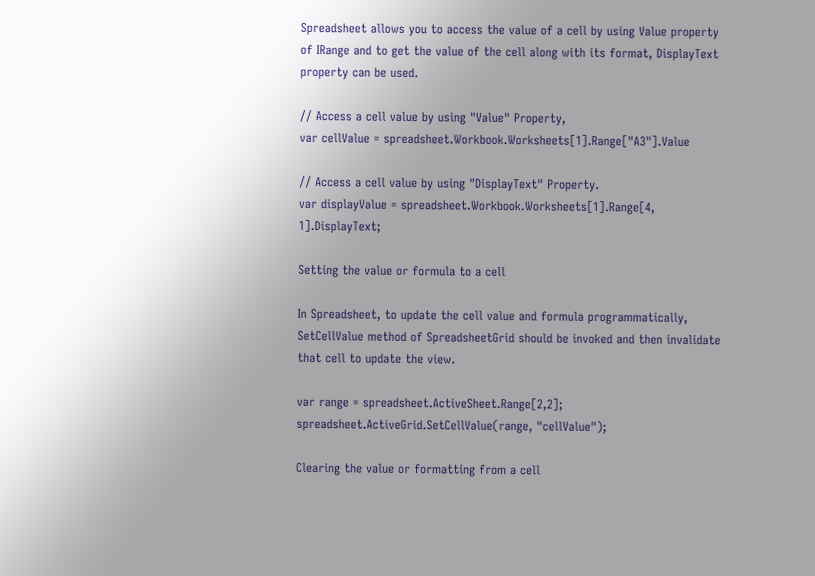Spreadsheet allows you to access the value of a cell by using Value property of IRange and to get the value of the cell along with its format, DisplayText property can be used.

// Access a cell value by using "Value" Property,
var cellValue = spreadsheet.Workbook.Worksheets[1].Range["A3"].Value

// Access a cell value by using "DisplayText" Property.
var displayValue = spreadsheet.Workbook.Worksheets[1].Range[4, 1].DisplayText;

Setting the value or formula to a cell

In Spreadsheet, to update the cell value and formula programmatically, SetCellValue method of SpreadsheetGrid should be invoked and then invalidate that cell to update the view.

var range = spreadsheet.ActiveSheet.Range[2,2];
spreadsheet.ActiveGrid.SetCellValue(range, "cellValue");

Clearing the value or formatting from a cell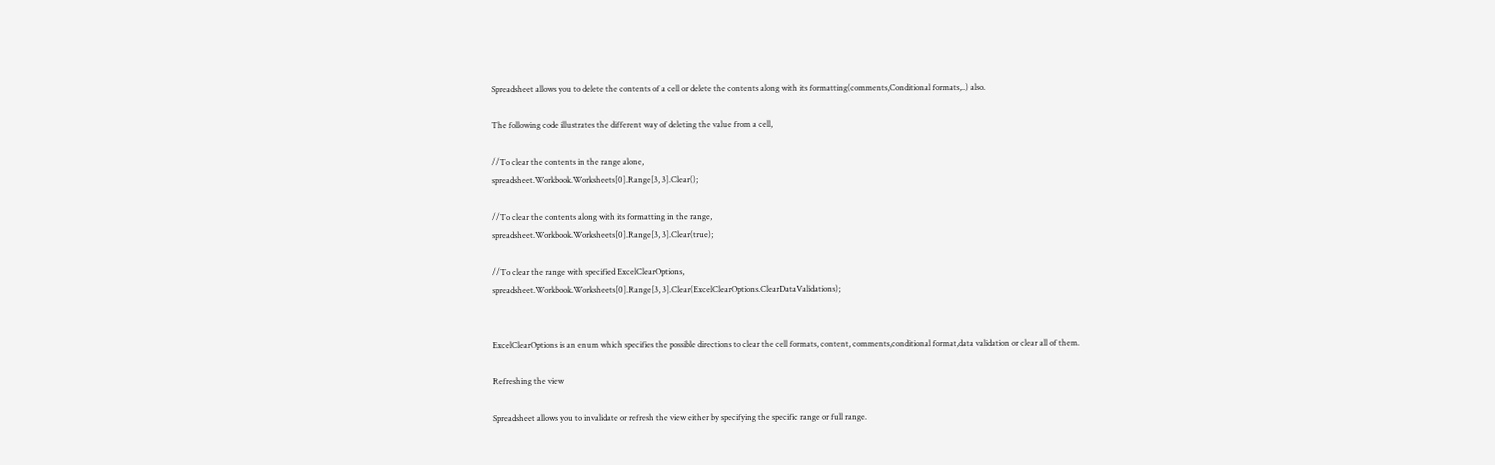Spreadsheet allows you to delete the contents of a cell or delete the contents along with its formatting(comments,Conditional formats,..) also.

The following code illustrates the different way of deleting the value from a cell,

//To clear the contents in the range alone,
spreadsheet.Workbook.Worksheets[0].Range[3, 3].Clear();

//To clear the contents along with its formatting in the range,
spreadsheet.Workbook.Worksheets[0].Range[3, 3].Clear(true);

//To clear the range with specified ExcelClearOptions,
spreadsheet.Workbook.Worksheets[0].Range[3, 3].Clear(ExcelClearOptions.ClearDataValidations);


ExcelClearOptions is an enum which specifies the possible directions to clear the cell formats, content, comments,conditional format,data validation or clear all of them.

Refreshing the view

Spreadsheet allows you to invalidate or refresh the view either by specifying the specific range or full range.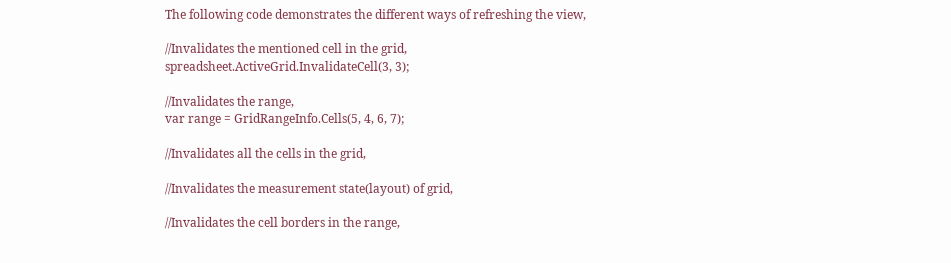The following code demonstrates the different ways of refreshing the view,

//Invalidates the mentioned cell in the grid,
spreadsheet.ActiveGrid.InvalidateCell(3, 3);

//Invalidates the range,
var range = GridRangeInfo.Cells(5, 4, 6, 7);

//Invalidates all the cells in the grid,

//Invalidates the measurement state(layout) of grid,

//Invalidates the cell borders in the range,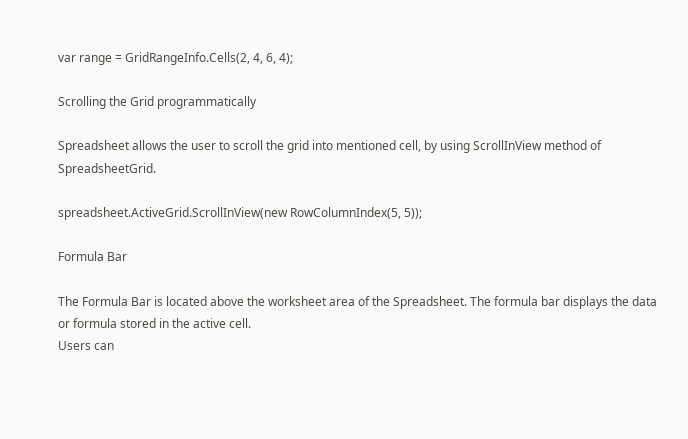var range = GridRangeInfo.Cells(2, 4, 6, 4);

Scrolling the Grid programmatically

Spreadsheet allows the user to scroll the grid into mentioned cell, by using ScrollInView method of SpreadsheetGrid.

spreadsheet.ActiveGrid.ScrollInView(new RowColumnIndex(5, 5));

Formula Bar

The Formula Bar is located above the worksheet area of the Spreadsheet. The formula bar displays the data or formula stored in the active cell.
Users can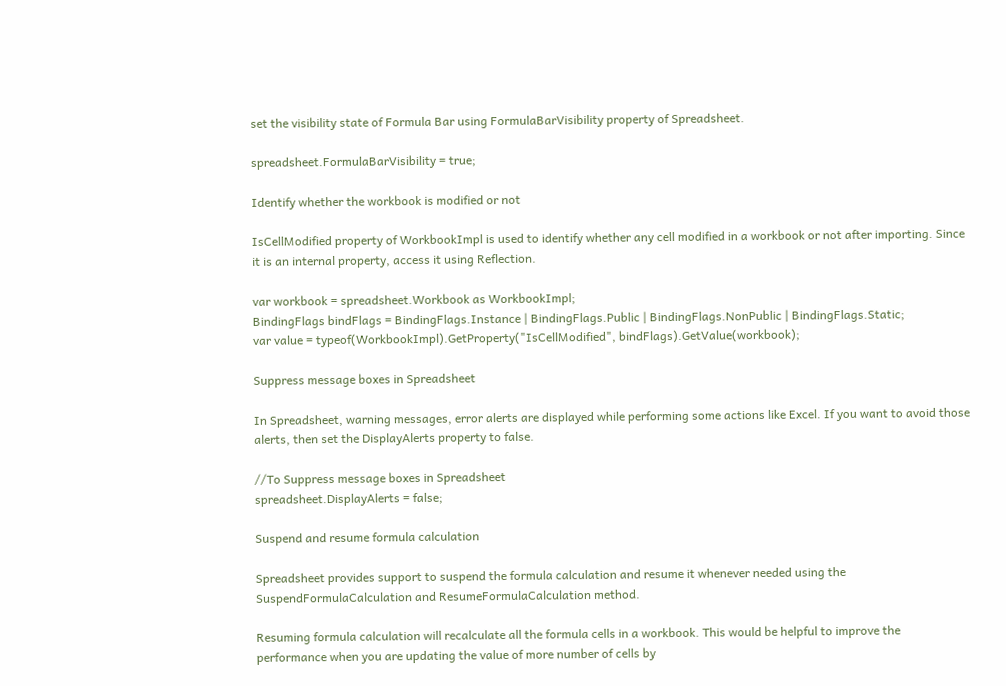set the visibility state of Formula Bar using FormulaBarVisibility property of Spreadsheet.

spreadsheet.FormulaBarVisibility = true;

Identify whether the workbook is modified or not

IsCellModified property of WorkbookImpl is used to identify whether any cell modified in a workbook or not after importing. Since it is an internal property, access it using Reflection.

var workbook = spreadsheet.Workbook as WorkbookImpl;
BindingFlags bindFlags = BindingFlags.Instance | BindingFlags.Public | BindingFlags.NonPublic | BindingFlags.Static;
var value = typeof(WorkbookImpl).GetProperty("IsCellModified", bindFlags).GetValue(workbook);

Suppress message boxes in Spreadsheet

In Spreadsheet, warning messages, error alerts are displayed while performing some actions like Excel. If you want to avoid those alerts, then set the DisplayAlerts property to false.

//To Suppress message boxes in Spreadsheet
spreadsheet.DisplayAlerts = false;

Suspend and resume formula calculation

Spreadsheet provides support to suspend the formula calculation and resume it whenever needed using the SuspendFormulaCalculation and ResumeFormulaCalculation method.

Resuming formula calculation will recalculate all the formula cells in a workbook. This would be helpful to improve the performance when you are updating the value of more number of cells by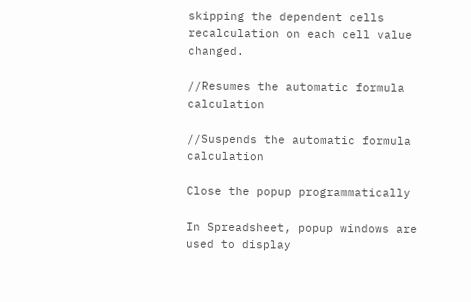skipping the dependent cells recalculation on each cell value changed.

//Resumes the automatic formula calculation

//Suspends the automatic formula calculation

Close the popup programmatically

In Spreadsheet, popup windows are used to display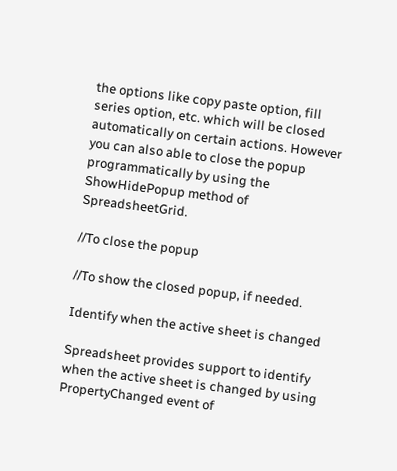the options like copy paste option, fill series option, etc. which will be closed automatically on certain actions. However you can also able to close the popup programmatically by using the ShowHidePopup method of SpreadsheetGrid.

//To close the popup

//To show the closed popup, if needed.

Identify when the active sheet is changed

Spreadsheet provides support to identify when the active sheet is changed by using PropertyChanged event of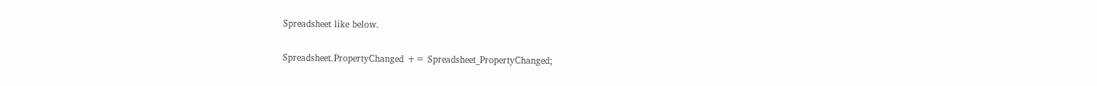Spreadsheet like below.

Spreadsheet.PropertyChanged += Spreadsheet_PropertyChanged;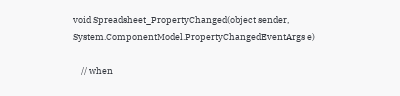void Spreadsheet_PropertyChanged(object sender, System.ComponentModel.PropertyChangedEventArgs e)

    // when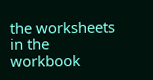the worksheets in the workbook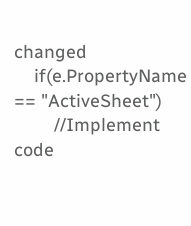changed
    if(e.PropertyName == "ActiveSheet")
        //Implement code